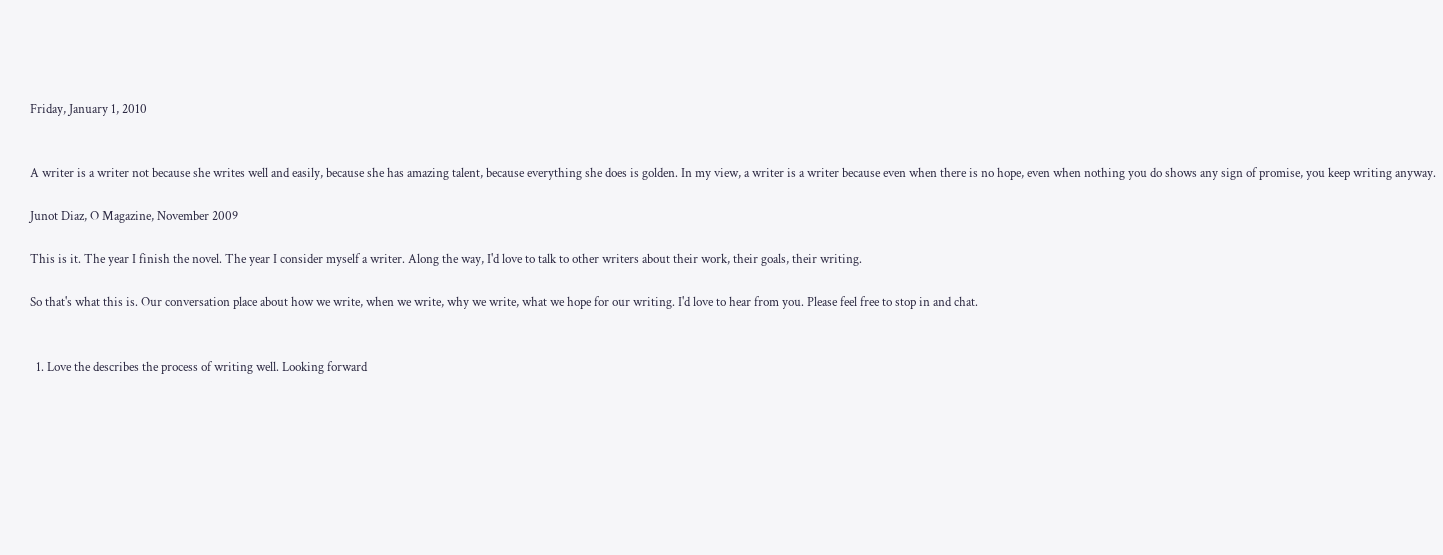Friday, January 1, 2010


A writer is a writer not because she writes well and easily, because she has amazing talent, because everything she does is golden. In my view, a writer is a writer because even when there is no hope, even when nothing you do shows any sign of promise, you keep writing anyway.

Junot Diaz, O Magazine, November 2009

This is it. The year I finish the novel. The year I consider myself a writer. Along the way, I'd love to talk to other writers about their work, their goals, their writing.

So that's what this is. Our conversation place about how we write, when we write, why we write, what we hope for our writing. I'd love to hear from you. Please feel free to stop in and chat.


  1. Love the describes the process of writing well. Looking forward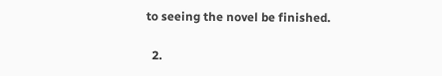to seeing the novel be finished.

  2.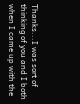Thanks...I was sort of thinking of you and I both when I came up with the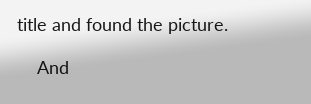title and found the picture.

    And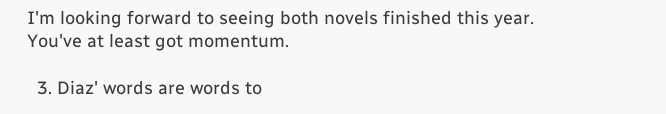I'm looking forward to seeing both novels finished this year. You've at least got momentum.

  3. Diaz' words are words to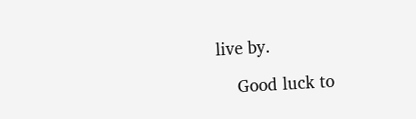live by.

    Good luck to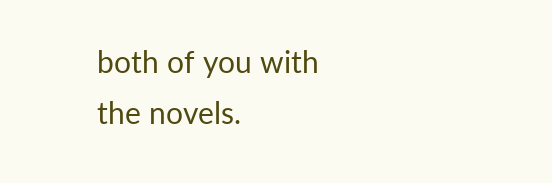both of you with the novels.